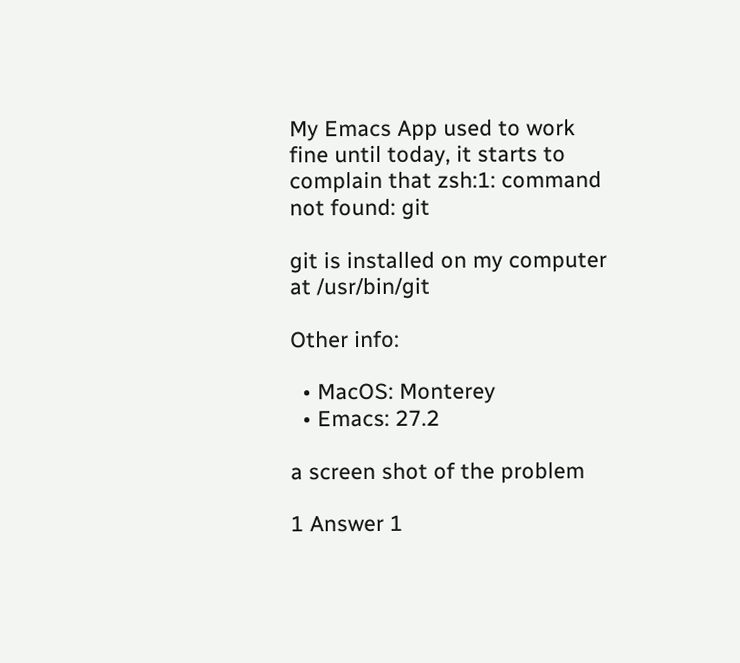My Emacs App used to work fine until today, it starts to complain that zsh:1: command not found: git

git is installed on my computer at /usr/bin/git

Other info:

  • MacOS: Monterey
  • Emacs: 27.2

a screen shot of the problem

1 Answer 1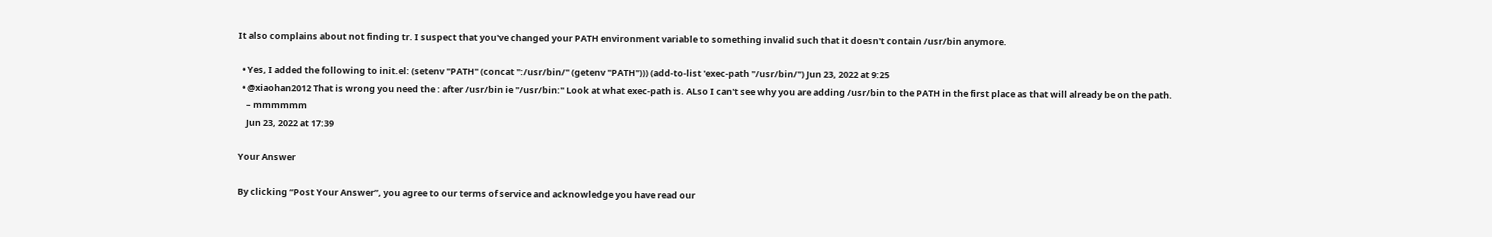It also complains about not finding tr. I suspect that you've changed your PATH environment variable to something invalid such that it doesn't contain /usr/bin anymore.

  • Yes, I added the following to init.el: (setenv "PATH" (concat ":/usr/bin/" (getenv "PATH"))) (add-to-list 'exec-path "/usr/bin/") Jun 23, 2022 at 9:25
  • @xiaohan2012 That is wrong you need the : after /usr/bin ie "/usr/bin:" Look at what exec-path is. ALso I can't see why you are adding /usr/bin to the PATH in the first place as that will already be on the path.
    – mmmmmm
    Jun 23, 2022 at 17:39

Your Answer

By clicking “Post Your Answer”, you agree to our terms of service and acknowledge you have read our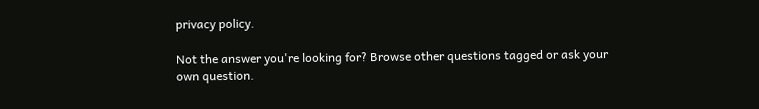privacy policy.

Not the answer you're looking for? Browse other questions tagged or ask your own question.